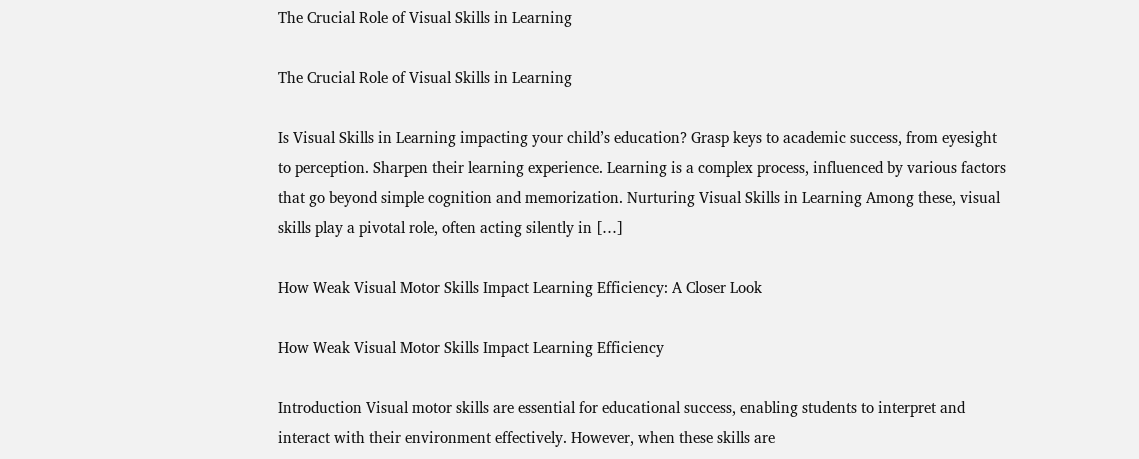The Crucial Role of Visual Skills in Learning

The Crucial Role of Visual Skills in Learning

Is Visual Skills in Learning impacting your child’s education? Grasp keys to academic success, from eyesight to perception. Sharpen their learning experience. Learning is a complex process, influenced by various factors that go beyond simple cognition and memorization. Nurturing Visual Skills in Learning Among these, visual skills play a pivotal role, often acting silently in […]

How Weak Visual Motor Skills Impact Learning Efficiency: A Closer Look

How Weak Visual Motor Skills Impact Learning Efficiency

Introduction Visual motor skills are essential for educational success, enabling students to interpret and interact with their environment effectively. However, when these skills are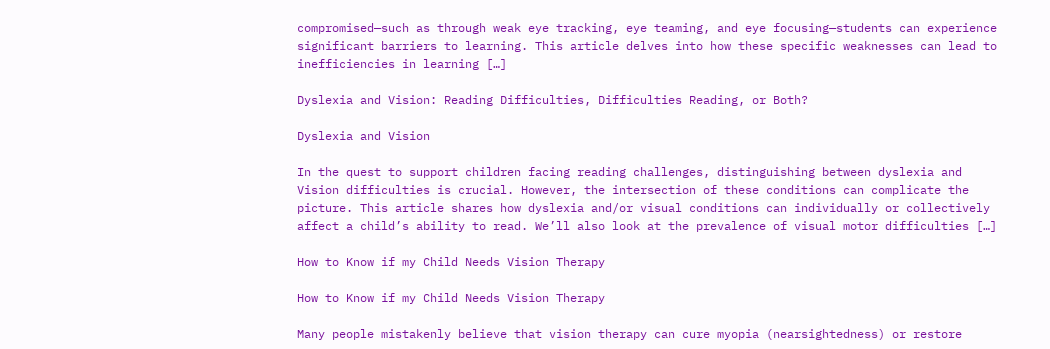compromised—such as through weak eye tracking, eye teaming, and eye focusing—students can experience significant barriers to learning. This article delves into how these specific weaknesses can lead to inefficiencies in learning […]

Dyslexia and Vision: Reading Difficulties, Difficulties Reading, or Both?

Dyslexia and Vision

In the quest to support children facing reading challenges, distinguishing between dyslexia and Vision difficulties is crucial. However, the intersection of these conditions can complicate the picture. This article shares how dyslexia and/or visual conditions can individually or collectively affect a child’s ability to read. We’ll also look at the prevalence of visual motor difficulties […]

How to Know if my Child Needs Vision Therapy

How to Know if my Child Needs Vision Therapy

Many people mistakenly believe that vision therapy can cure myopia (nearsightedness) or restore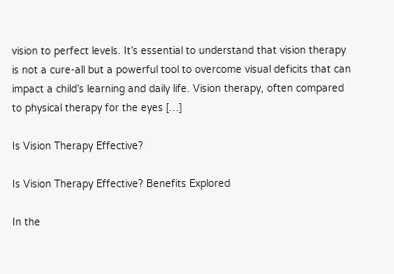vision to perfect levels. It’s essential to understand that vision therapy is not a cure-all but a powerful tool to overcome visual deficits that can impact a child’s learning and daily life. Vision therapy, often compared to physical therapy for the eyes […]

Is Vision Therapy Effective?

Is Vision Therapy Effective? Benefits Explored

In the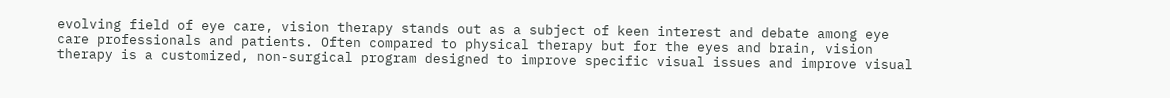evolving field of eye care, vision therapy stands out as a subject of keen interest and debate among eye care professionals and patients. Often compared to physical therapy but for the eyes and brain, vision therapy is a customized, non-surgical program designed to improve specific visual issues and improve visual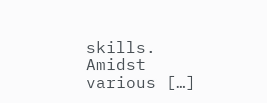skills. Amidst various […]